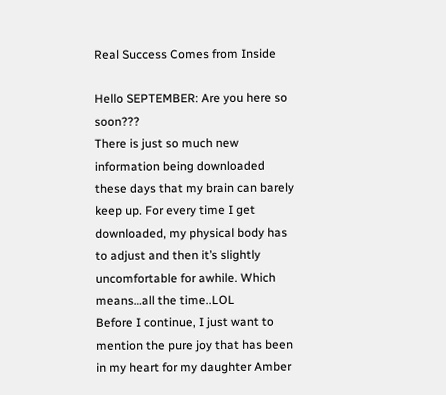Real Success Comes from Inside

Hello SEPTEMBER: Are you here so soon???
There is just so much new information being downloaded these days that my brain can barely keep up. For every time I get downloaded, my physical body has to adjust and then it’s slightly uncomfortable for awhile. Which means…all the time..LOL
Before I continue, I just want to mention the pure joy that has been in my heart for my daughter Amber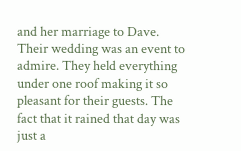and her marriage to Dave. Their wedding was an event to admire. They held everything under one roof making it so pleasant for their guests. The fact that it rained that day was just a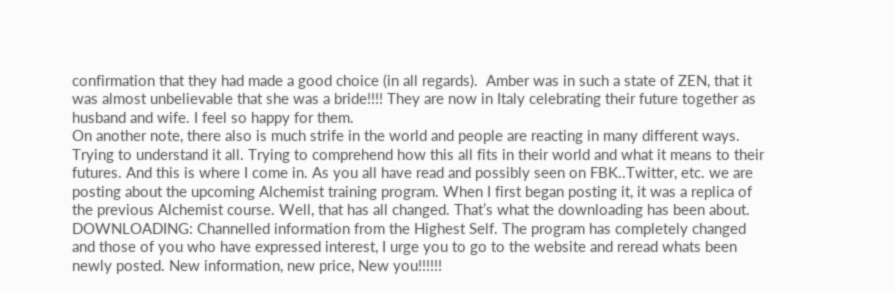confirmation that they had made a good choice (in all regards).  Amber was in such a state of ZEN, that it was almost unbelievable that she was a bride!!!! They are now in Italy celebrating their future together as husband and wife. I feel so happy for them.
On another note, there also is much strife in the world and people are reacting in many different ways. Trying to understand it all. Trying to comprehend how this all fits in their world and what it means to their futures. And this is where I come in. As you all have read and possibly seen on FBK..Twitter, etc. we are posting about the upcoming Alchemist training program. When I first began posting it, it was a replica of the previous Alchemist course. Well, that has all changed. That’s what the downloading has been about. DOWNLOADING: Channelled information from the Highest Self. The program has completely changed and those of you who have expressed interest, I urge you to go to the website and reread whats been newly posted. New information, new price, New you!!!!!!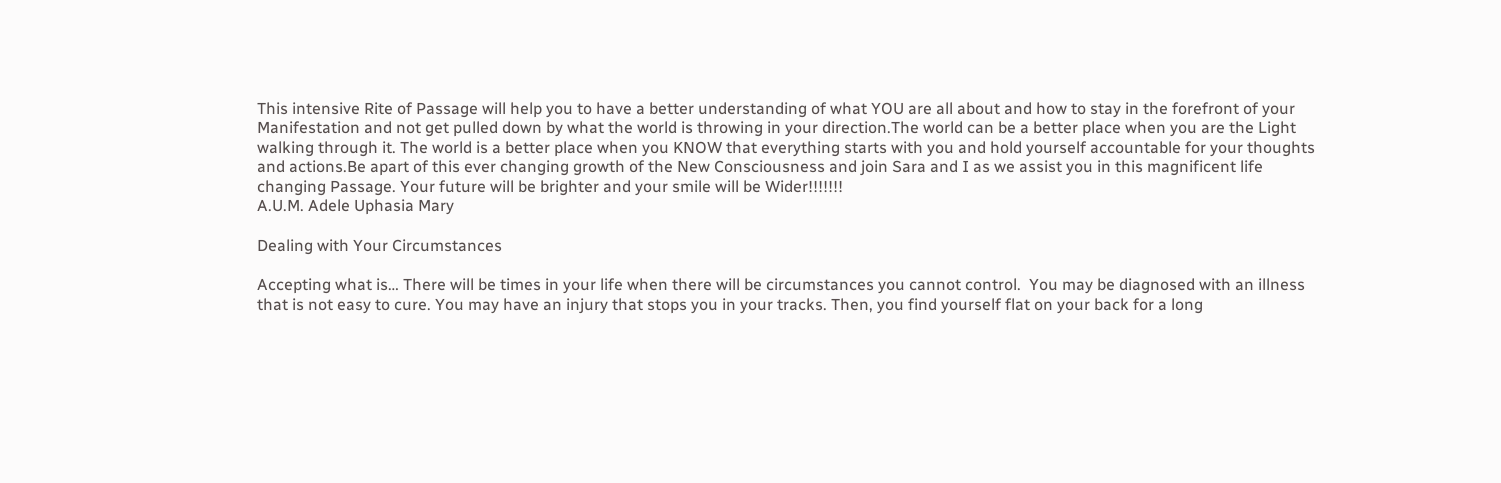This intensive Rite of Passage will help you to have a better understanding of what YOU are all about and how to stay in the forefront of your Manifestation and not get pulled down by what the world is throwing in your direction.The world can be a better place when you are the Light walking through it. The world is a better place when you KNOW that everything starts with you and hold yourself accountable for your thoughts and actions.Be apart of this ever changing growth of the New Consciousness and join Sara and I as we assist you in this magnificent life changing Passage. Your future will be brighter and your smile will be Wider!!!!!!!
A.U.M. Adele Uphasia Mary

Dealing with Your Circumstances

Accepting what is… There will be times in your life when there will be circumstances you cannot control.  You may be diagnosed with an illness that is not easy to cure. You may have an injury that stops you in your tracks. Then, you find yourself flat on your back for a long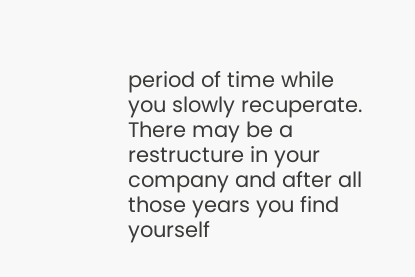period of time while you slowly recuperate. There may be a restructure in your company and after all those years you find yourself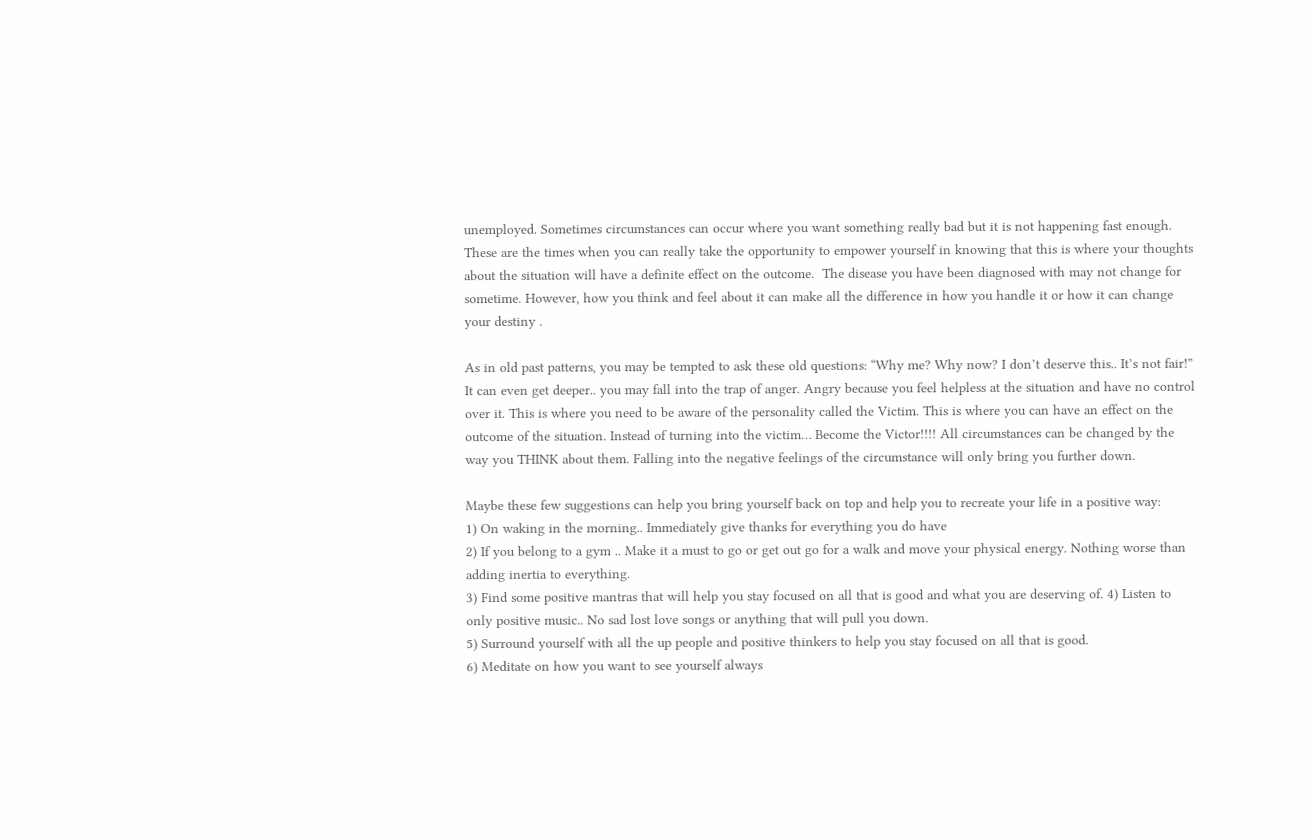unemployed. Sometimes circumstances can occur where you want something really bad but it is not happening fast enough.  These are the times when you can really take the opportunity to empower yourself in knowing that this is where your thoughts about the situation will have a definite effect on the outcome.  The disease you have been diagnosed with may not change for sometime. However, how you think and feel about it can make all the difference in how you handle it or how it can change your destiny .

As in old past patterns, you may be tempted to ask these old questions: “Why me? Why now? I don’t deserve this.. It’s not fair!” It can even get deeper.. you may fall into the trap of anger. Angry because you feel helpless at the situation and have no control over it. This is where you need to be aware of the personality called the Victim. This is where you can have an effect on the outcome of the situation. Instead of turning into the victim… Become the Victor!!!! All circumstances can be changed by the way you THINK about them. Falling into the negative feelings of the circumstance will only bring you further down.

Maybe these few suggestions can help you bring yourself back on top and help you to recreate your life in a positive way:
1) On waking in the morning.. Immediately give thanks for everything you do have
2) If you belong to a gym .. Make it a must to go or get out go for a walk and move your physical energy. Nothing worse than adding inertia to everything.
3) Find some positive mantras that will help you stay focused on all that is good and what you are deserving of. 4) Listen to only positive music.. No sad lost love songs or anything that will pull you down.
5) Surround yourself with all the up people and positive thinkers to help you stay focused on all that is good.
6) Meditate on how you want to see yourself always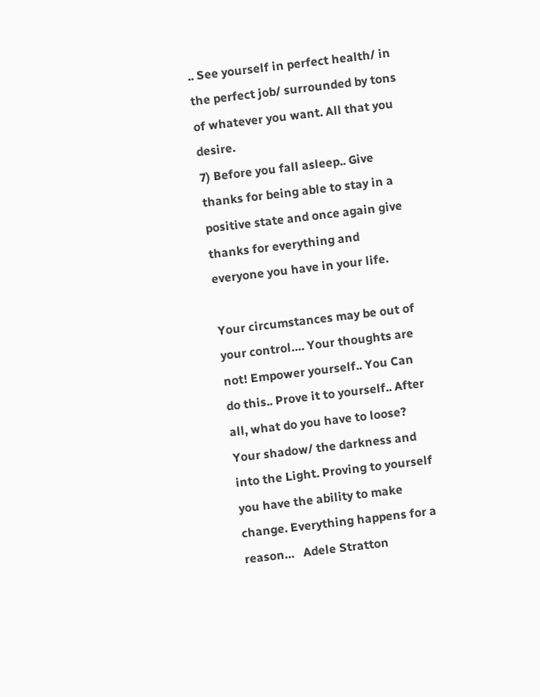.. See yourself in perfect health/ in the perfect job/ surrounded by tons of whatever you want. All that you desire.
7) Before you fall asleep.. Give thanks for being able to stay in a positive state and once again give thanks for everything and everyone you have in your life.

Your circumstances may be out of your control…. Your thoughts are not! Empower yourself.. You Can do this.. Prove it to yourself.. After all, what do you have to loose? Your shadow/ the darkness and into the Light. Proving to yourself you have the ability to make change. Everything happens for a reason…   Adele Stratton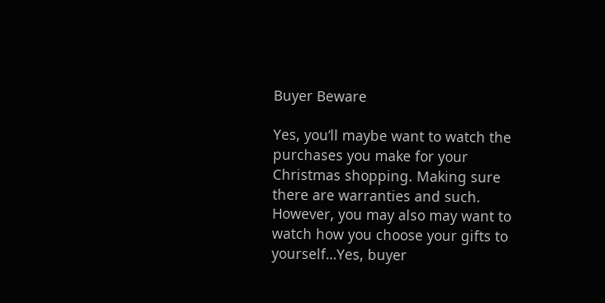Buyer Beware

Yes, you’ll maybe want to watch the purchases you make for your Christmas shopping. Making sure there are warranties and such. However, you may also may want to watch how you choose your gifts to yourself…Yes, buyer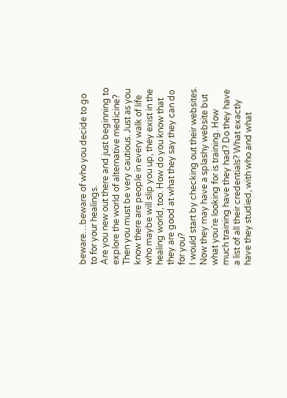beware…beware of who you decide to go to for your healings.
Are you new out there and just beginning to explore the world of alternative medicine? Then you must be very cautious. Just as you know there are people in every walk of life who maybe will slip you up, they exist in the healing world, too. How do you know that they are good at what they say they can do for you?
I would start by checking out their websites. Now they may have a splashy website but what you’re looking for is training. How much training have they had? Do they have a list of all their credentials? What exactly have they studied, with who and what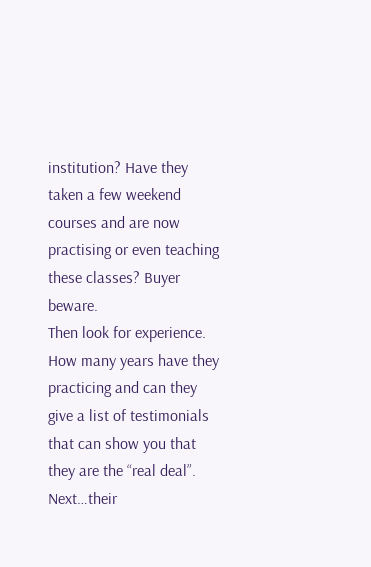institution? Have they taken a few weekend courses and are now practising or even teaching these classes? Buyer beware.
Then look for experience. How many years have they practicing and can they give a list of testimonials that can show you that they are the “real deal”.
Next…their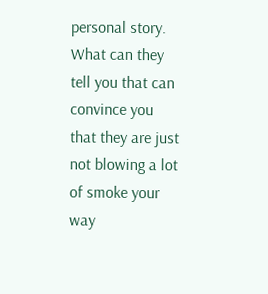personal story. What can they tell you that can convince you that they are just not blowing a lot of smoke your way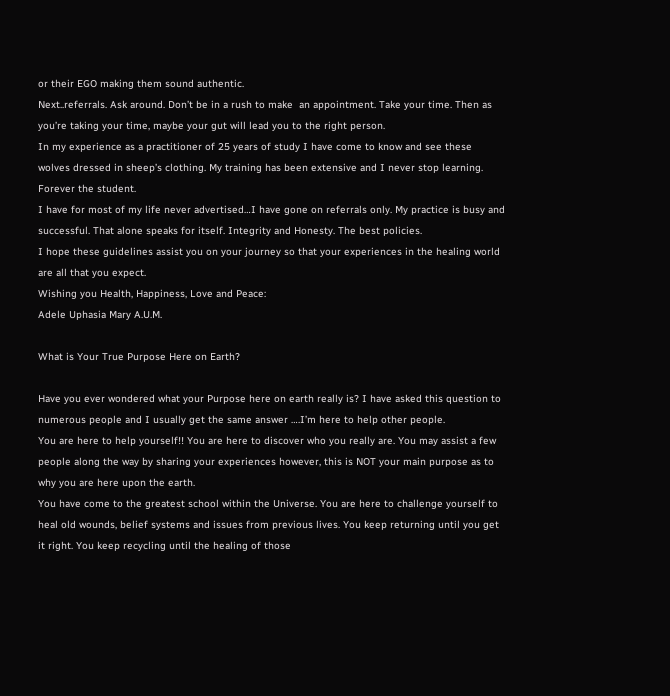or their EGO making them sound authentic.
Next..referrals. Ask around. Don’t be in a rush to make  an appointment. Take your time. Then as you’re taking your time, maybe your gut will lead you to the right person.
In my experience as a practitioner of 25 years of study I have come to know and see these wolves dressed in sheep’s clothing. My training has been extensive and I never stop learning. Forever the student.
I have for most of my life never advertised…I have gone on referrals only. My practice is busy and successful. That alone speaks for itself. Integrity and Honesty. The best policies.
I hope these guidelines assist you on your journey so that your experiences in the healing world are all that you expect.
Wishing you Health, Happiness, Love and Peace:
Adele Uphasia Mary A.U.M.

What is Your True Purpose Here on Earth?

Have you ever wondered what your Purpose here on earth really is? I have asked this question to numerous people and I usually get the same answer ….I’m here to help other people.
You are here to help yourself!! You are here to discover who you really are. You may assist a few people along the way by sharing your experiences however, this is NOT your main purpose as to why you are here upon the earth.
You have come to the greatest school within the Universe. You are here to challenge yourself to heal old wounds, belief systems and issues from previous lives. You keep returning until you get it right. You keep recycling until the healing of those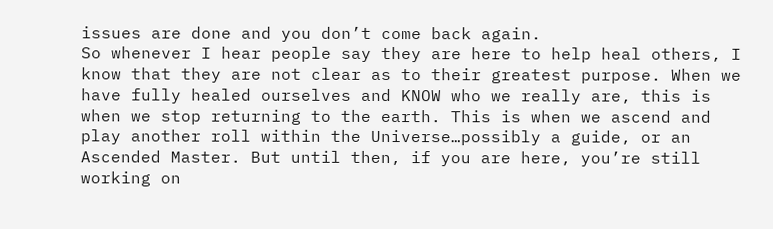issues are done and you don’t come back again.
So whenever I hear people say they are here to help heal others, I know that they are not clear as to their greatest purpose. When we have fully healed ourselves and KNOW who we really are, this is when we stop returning to the earth. This is when we ascend and play another roll within the Universe…possibly a guide, or an Ascended Master. But until then, if you are here, you’re still working on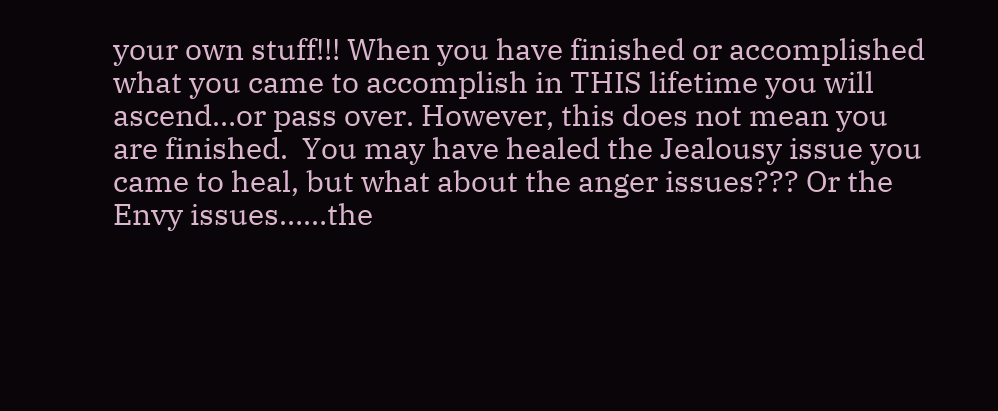your own stuff!!! When you have finished or accomplished what you came to accomplish in THIS lifetime you will ascend…or pass over. However, this does not mean you are finished.  You may have healed the Jealousy issue you came to heal, but what about the anger issues??? Or the Envy issues……the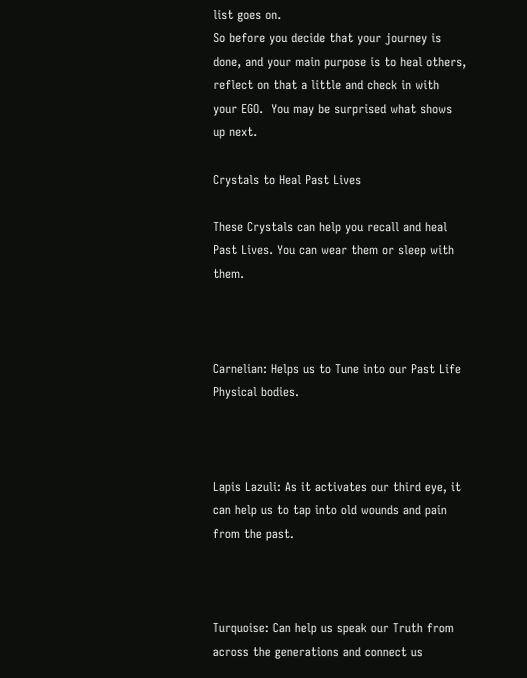list goes on.
So before you decide that your journey is done, and your main purpose is to heal others, reflect on that a little and check in with your EGO.  You may be surprised what shows up next.

Crystals to Heal Past Lives

These Crystals can help you recall and heal Past Lives. You can wear them or sleep with them.



Carnelian: Helps us to Tune into our Past Life Physical bodies.



Lapis Lazuli: As it activates our third eye, it can help us to tap into old wounds and pain from the past.



Turquoise: Can help us speak our Truth from across the generations and connect us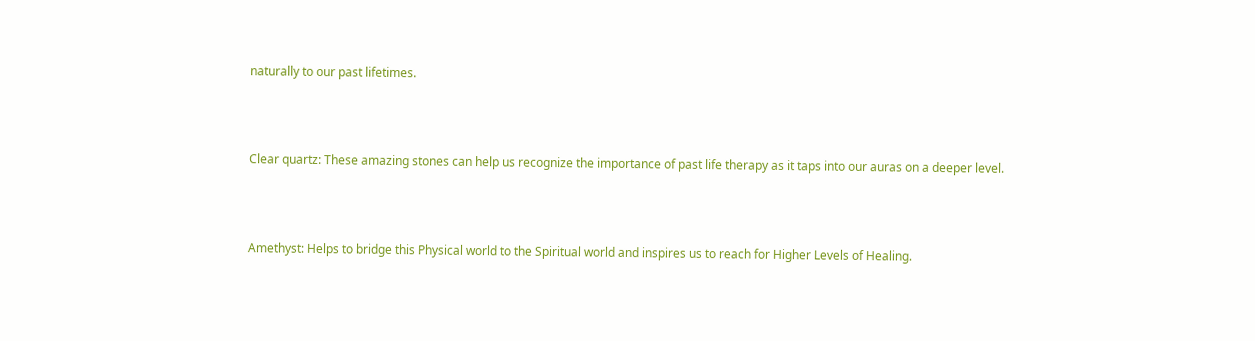naturally to our past lifetimes.



Clear quartz: These amazing stones can help us recognize the importance of past life therapy as it taps into our auras on a deeper level.



Amethyst: Helps to bridge this Physical world to the Spiritual world and inspires us to reach for Higher Levels of Healing.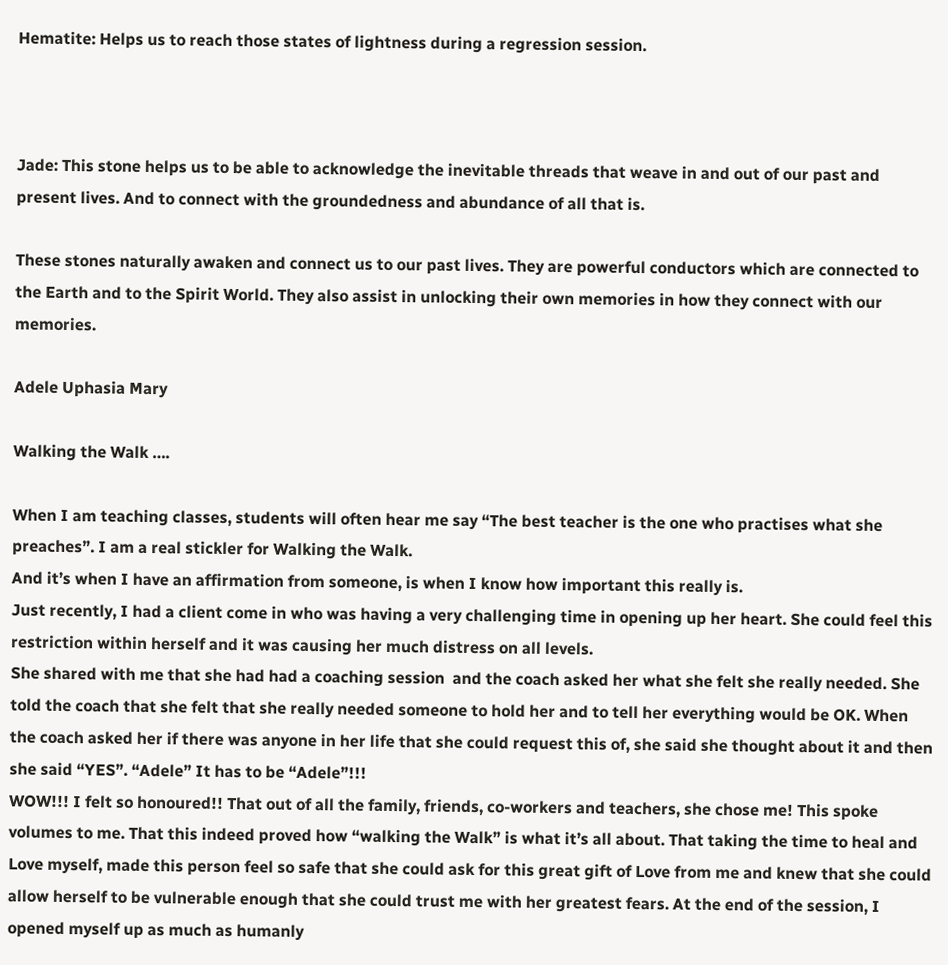Hematite: Helps us to reach those states of lightness during a regression session.



Jade: This stone helps us to be able to acknowledge the inevitable threads that weave in and out of our past and present lives. And to connect with the groundedness and abundance of all that is.

These stones naturally awaken and connect us to our past lives. They are powerful conductors which are connected to the Earth and to the Spirit World. They also assist in unlocking their own memories in how they connect with our memories.

Adele Uphasia Mary

Walking the Walk ….

When I am teaching classes, students will often hear me say “The best teacher is the one who practises what she preaches”. I am a real stickler for Walking the Walk.
And it’s when I have an affirmation from someone, is when I know how important this really is.
Just recently, I had a client come in who was having a very challenging time in opening up her heart. She could feel this restriction within herself and it was causing her much distress on all levels.
She shared with me that she had had a coaching session  and the coach asked her what she felt she really needed. She told the coach that she felt that she really needed someone to hold her and to tell her everything would be OK. When the coach asked her if there was anyone in her life that she could request this of, she said she thought about it and then she said “YES”. “Adele” It has to be “Adele”!!!
WOW!!! I felt so honoured!! That out of all the family, friends, co-workers and teachers, she chose me! This spoke volumes to me. That this indeed proved how “walking the Walk” is what it’s all about. That taking the time to heal and Love myself, made this person feel so safe that she could ask for this great gift of Love from me and knew that she could allow herself to be vulnerable enough that she could trust me with her greatest fears. At the end of the session, I opened myself up as much as humanly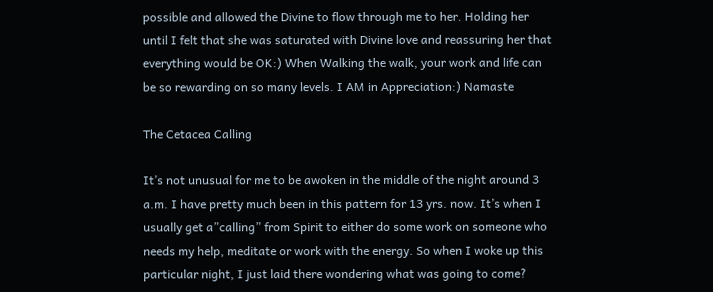possible and allowed the Divine to flow through me to her. Holding her until I felt that she was saturated with Divine love and reassuring her that everything would be OK:) When Walking the walk, your work and life can be so rewarding on so many levels. I AM in Appreciation:) Namaste

The Cetacea Calling

It’s not unusual for me to be awoken in the middle of the night around 3 a.m. I have pretty much been in this pattern for 13 yrs. now. It’s when I usually get a”calling” from Spirit to either do some work on someone who needs my help, meditate or work with the energy. So when I woke up this particular night, I just laid there wondering what was going to come?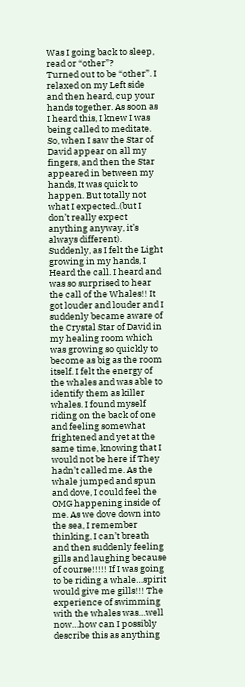Was I going back to sleep, read or “other”?
Turned out to be “other”. I relaxed on my Left side and then heard, cup your hands together. As soon as I heard this, I knew I was being called to meditate. So, when I saw the Star of David appear on all my fingers, and then the Star appeared in between my hands, It was quick to happen. But totally not what I expected..(but I don’t really expect anything anyway, it’s always different). Suddenly, as I felt the Light growing in my hands, I Heard the call. I heard and was so surprised to hear the call of the Whales!! It got louder and louder and I suddenly became aware of the Crystal Star of David in my healing room which was growing so quickly to become as big as the room itself. I felt the energy of the whales and was able to identify them as killer whales. I found myself riding on the back of one and feeling somewhat frightened and yet at the same time, knowing that I would not be here if They hadn’t called me. As the whale jumped and spun and dove, I could feel the OMG happening inside of me. As we dove down into the sea, I remember thinking, I can’t breath and then suddenly feeling gills and laughing because of course!!!!! If I was going to be riding a whale…spirit would give me gills!!! The experience of swimming with the whales was…well now…how can I possibly describe this as anything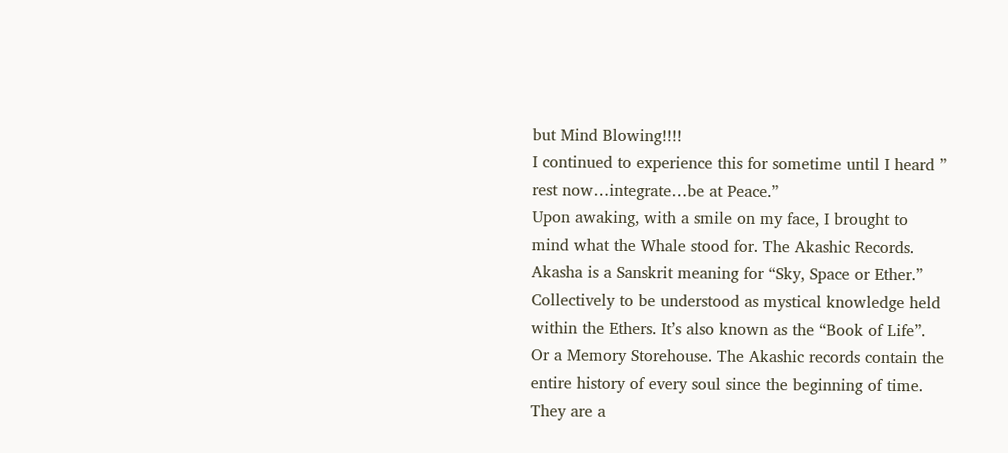but Mind Blowing!!!!
I continued to experience this for sometime until I heard ” rest now…integrate…be at Peace.”
Upon awaking, with a smile on my face, I brought to mind what the Whale stood for. The Akashic Records. Akasha is a Sanskrit meaning for “Sky, Space or Ether.” Collectively to be understood as mystical knowledge held within the Ethers. It’s also known as the “Book of Life”. Or a Memory Storehouse. The Akashic records contain the entire history of every soul since the beginning of time. They are a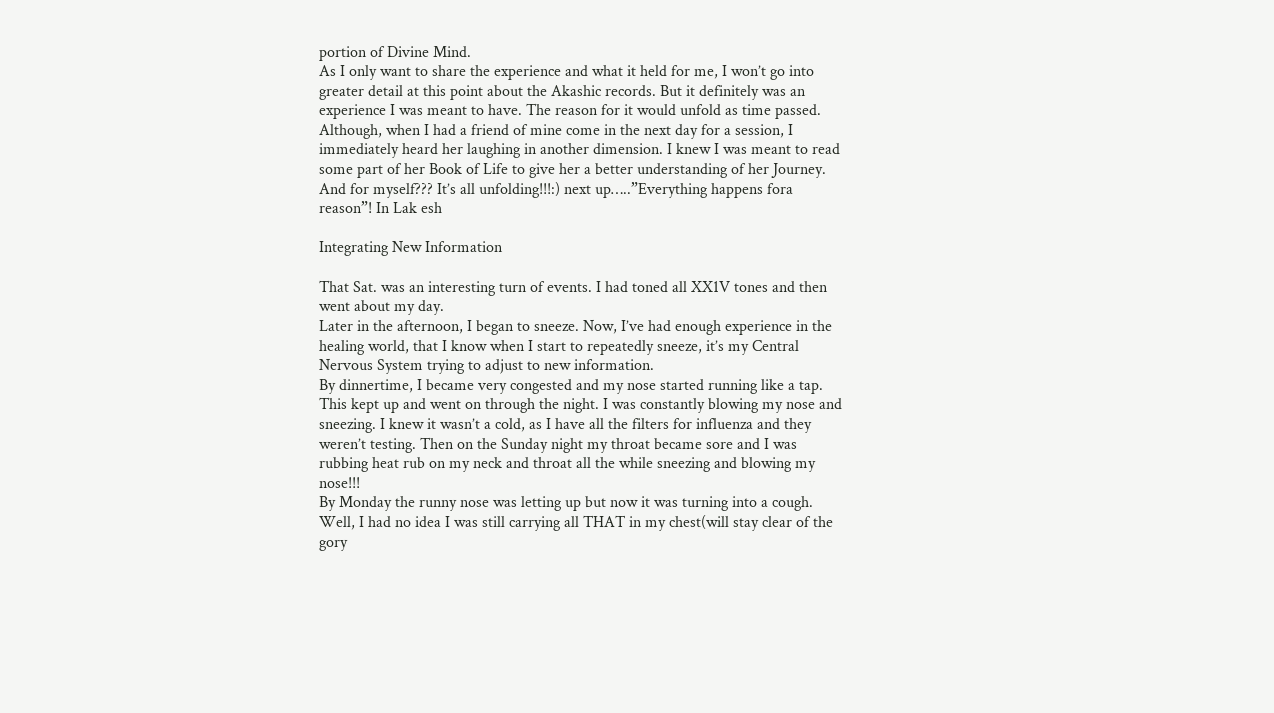portion of Divine Mind.
As I only want to share the experience and what it held for me, I won’t go into greater detail at this point about the Akashic records. But it definitely was an experience I was meant to have. The reason for it would unfold as time passed. Although, when I had a friend of mine come in the next day for a session, I immediately heard her laughing in another dimension. I knew I was meant to read some part of her Book of Life to give her a better understanding of her Journey.
And for myself??? It’s all unfolding!!!:) next up…..”Everything happens fora reason”! In Lak esh

Integrating New Information

That Sat. was an interesting turn of events. I had toned all XX1V tones and then went about my day.
Later in the afternoon, I began to sneeze. Now, I’ve had enough experience in the healing world, that I know when I start to repeatedly sneeze, it’s my Central Nervous System trying to adjust to new information.
By dinnertime, I became very congested and my nose started running like a tap. This kept up and went on through the night. I was constantly blowing my nose and sneezing. I knew it wasn’t a cold, as I have all the filters for influenza and they weren’t testing. Then on the Sunday night my throat became sore and I was rubbing heat rub on my neck and throat all the while sneezing and blowing my nose!!!
By Monday the runny nose was letting up but now it was turning into a cough. Well, I had no idea I was still carrying all THAT in my chest(will stay clear of the gory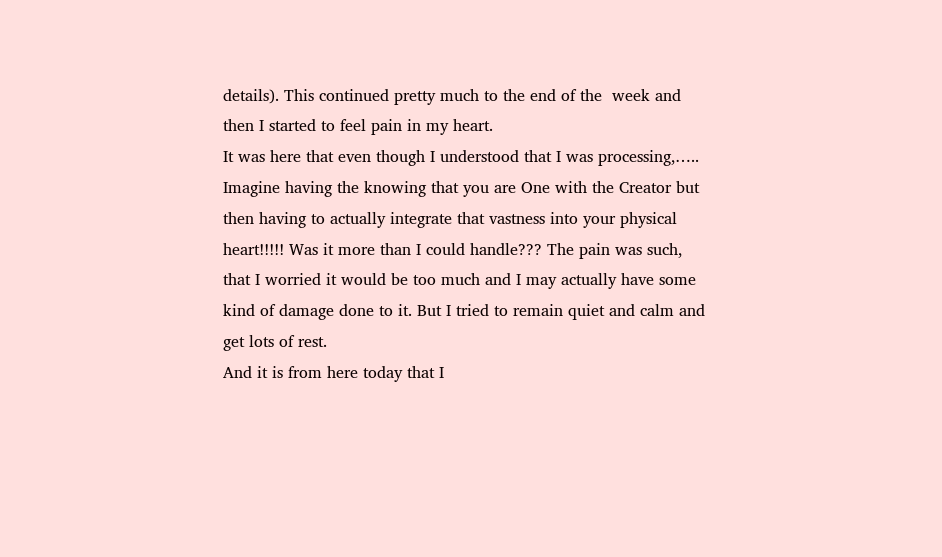details). This continued pretty much to the end of the  week and then I started to feel pain in my heart.
It was here that even though I understood that I was processing,….. Imagine having the knowing that you are One with the Creator but then having to actually integrate that vastness into your physical heart!!!!! Was it more than I could handle??? The pain was such, that I worried it would be too much and I may actually have some kind of damage done to it. But I tried to remain quiet and calm and get lots of rest.
And it is from here today that I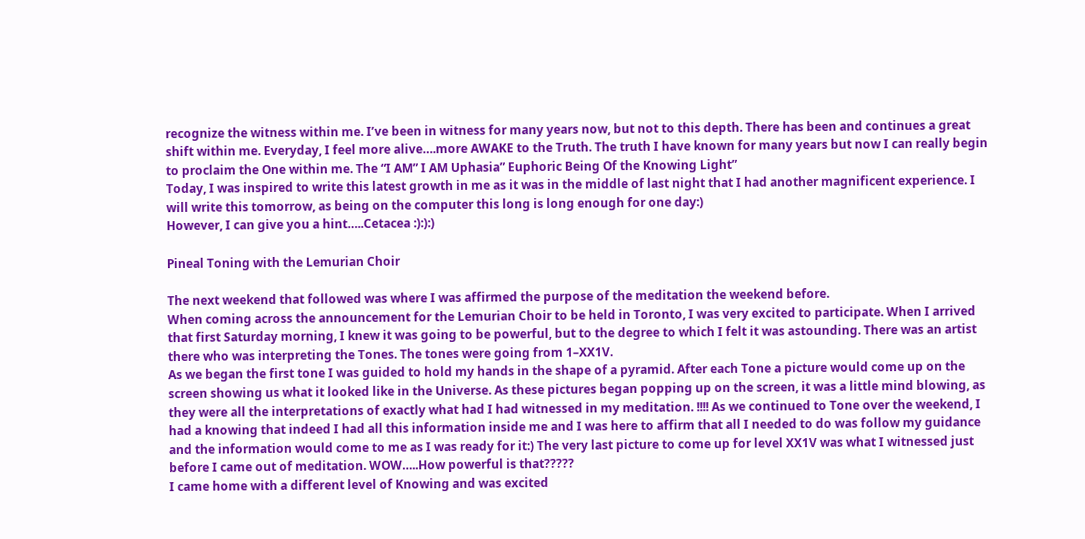recognize the witness within me. I’ve been in witness for many years now, but not to this depth. There has been and continues a great shift within me. Everyday, I feel more alive….more AWAKE to the Truth. The truth I have known for many years but now I can really begin to proclaim the One within me. The “I AM” I AM Uphasia” Euphoric Being Of the Knowing Light”
Today, I was inspired to write this latest growth in me as it was in the middle of last night that I had another magnificent experience. I will write this tomorrow, as being on the computer this long is long enough for one day:)
However, I can give you a hint…..Cetacea :):):)

Pineal Toning with the Lemurian Choir

The next weekend that followed was where I was affirmed the purpose of the meditation the weekend before.
When coming across the announcement for the Lemurian Choir to be held in Toronto, I was very excited to participate. When I arrived that first Saturday morning, I knew it was going to be powerful, but to the degree to which I felt it was astounding. There was an artist there who was interpreting the Tones. The tones were going from 1–XX1V.
As we began the first tone I was guided to hold my hands in the shape of a pyramid. After each Tone a picture would come up on the screen showing us what it looked like in the Universe. As these pictures began popping up on the screen, it was a little mind blowing, as they were all the interpretations of exactly what had I had witnessed in my meditation. !!!! As we continued to Tone over the weekend, I had a knowing that indeed I had all this information inside me and I was here to affirm that all I needed to do was follow my guidance and the information would come to me as I was ready for it:) The very last picture to come up for level XX1V was what I witnessed just before I came out of meditation. WOW…..How powerful is that?????
I came home with a different level of Knowing and was excited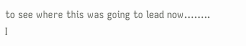to see where this was going to lead now……..
I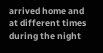arrived home and at different times during the night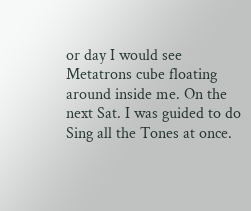or day I would see Metatrons cube floating around inside me. On the next Sat. I was guided to do Sing all the Tones at once.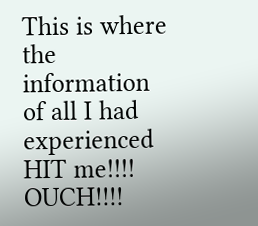This is where the information of all I had experienced HIT me!!!! OUCH!!!!